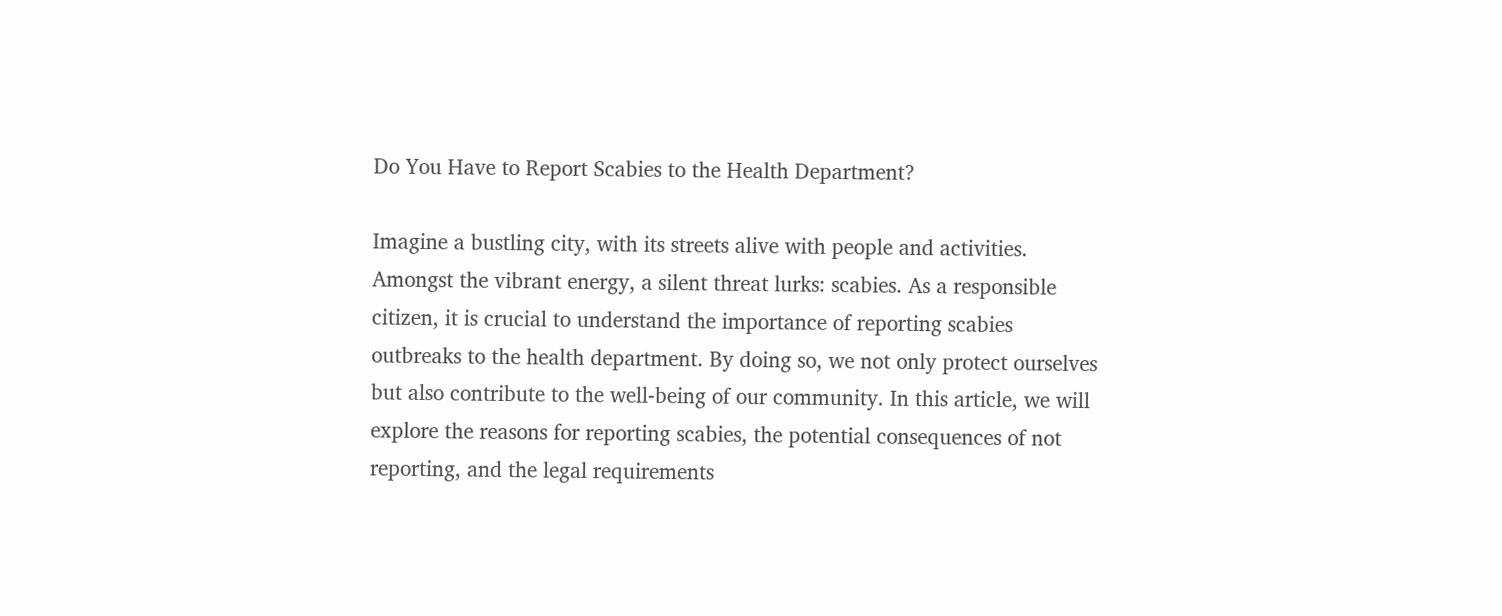Do You Have to Report Scabies to the Health Department?

Imagine a bustling city, with its streets alive with people and activities. Amongst the vibrant energy, a silent threat lurks: scabies. As a responsible citizen, it is crucial to understand the importance of reporting scabies outbreaks to the health department. By doing so, we not only protect ourselves but also contribute to the well-being of our community. In this article, we will explore the reasons for reporting scabies, the potential consequences of not reporting, and the legal requirements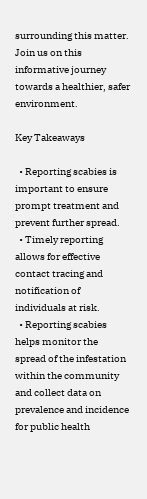surrounding this matter. Join us on this informative journey towards a healthier, safer environment.

Key Takeaways

  • Reporting scabies is important to ensure prompt treatment and prevent further spread.
  • Timely reporting allows for effective contact tracing and notification of individuals at risk.
  • Reporting scabies helps monitor the spread of the infestation within the community and collect data on prevalence and incidence for public health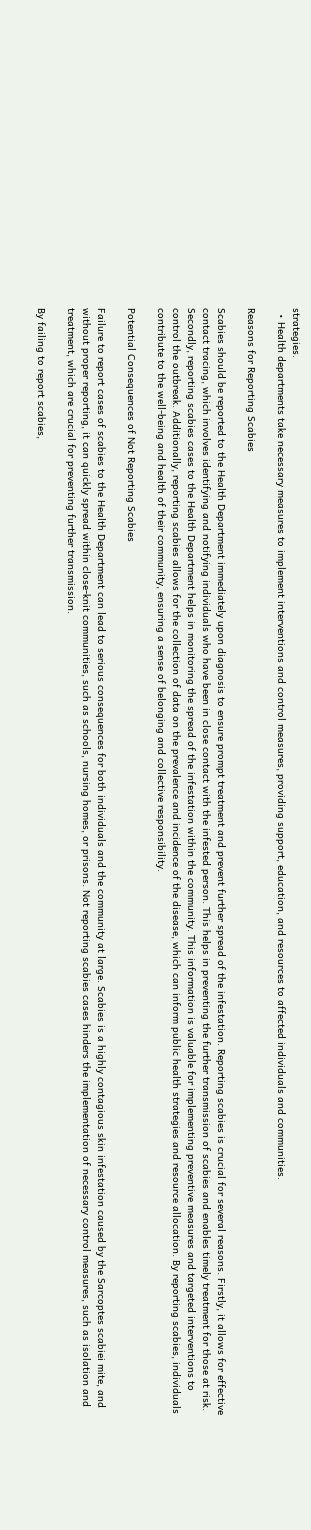strategies.
  • Health departments take necessary measures to implement interventions and control measures, providing support, education, and resources to affected individuals and communities.

Reasons for Reporting Scabies

Scabies should be reported to the Health Department immediately upon diagnosis to ensure prompt treatment and prevent further spread of the infestation. Reporting scabies is crucial for several reasons. Firstly, it allows for effective contact tracing, which involves identifying and notifying individuals who have been in close contact with the infested person. This helps in preventing the further transmission of scabies and enables timely treatment for those at risk. Secondly, reporting scabies cases to the Health Department helps in monitoring the spread of the infestation within the community. This information is valuable for implementing preventive measures and targeted interventions to control the outbreak. Additionally, reporting scabies allows for the collection of data on the prevalence and incidence of the disease, which can inform public health strategies and resource allocation. By reporting scabies, individuals contribute to the well-being and health of their community, ensuring a sense of belonging and collective responsibility.

Potential Consequences of Not Reporting Scabies

Failure to report cases of scabies to the Health Department can lead to serious consequences for both individuals and the community at large. Scabies is a highly contagious skin infestation caused by the Sarcoptes scabiei mite, and without proper reporting, it can quickly spread within close-knit communities, such as schools, nursing homes, or prisons. Not reporting scabies cases hinders the implementation of necessary control measures, such as isolation and treatment, which are crucial for preventing further transmission.

By failing to report scabies,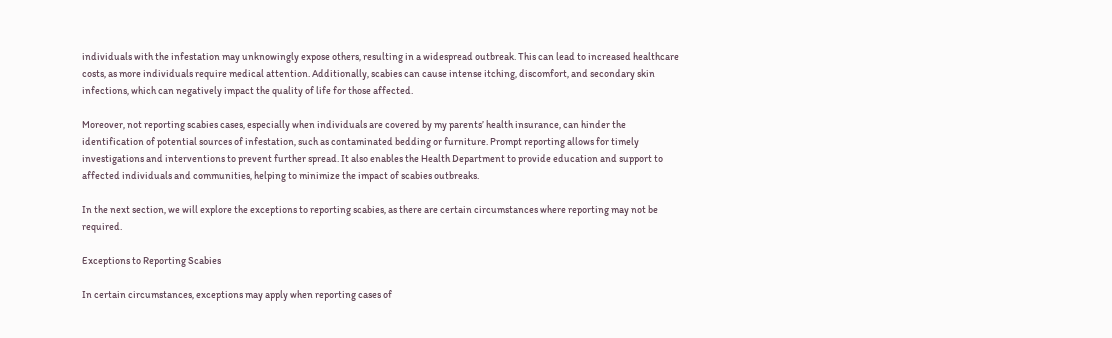individuals with the infestation may unknowingly expose others, resulting in a widespread outbreak. This can lead to increased healthcare costs, as more individuals require medical attention. Additionally, scabies can cause intense itching, discomfort, and secondary skin infections, which can negatively impact the quality of life for those affected.

Moreover, not reporting scabies cases, especially when individuals are covered by my parents’ health insurance, can hinder the identification of potential sources of infestation, such as contaminated bedding or furniture. Prompt reporting allows for timely investigations and interventions to prevent further spread. It also enables the Health Department to provide education and support to affected individuals and communities, helping to minimize the impact of scabies outbreaks.

In the next section, we will explore the exceptions to reporting scabies, as there are certain circumstances where reporting may not be required.

Exceptions to Reporting Scabies

In certain circumstances, exceptions may apply when reporting cases of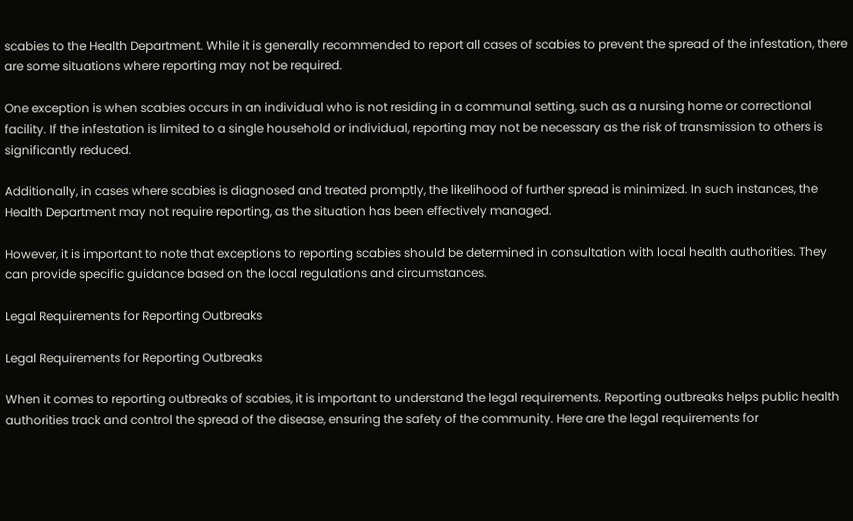scabies to the Health Department. While it is generally recommended to report all cases of scabies to prevent the spread of the infestation, there are some situations where reporting may not be required.

One exception is when scabies occurs in an individual who is not residing in a communal setting, such as a nursing home or correctional facility. If the infestation is limited to a single household or individual, reporting may not be necessary as the risk of transmission to others is significantly reduced.

Additionally, in cases where scabies is diagnosed and treated promptly, the likelihood of further spread is minimized. In such instances, the Health Department may not require reporting, as the situation has been effectively managed.

However, it is important to note that exceptions to reporting scabies should be determined in consultation with local health authorities. They can provide specific guidance based on the local regulations and circumstances.

Legal Requirements for Reporting Outbreaks

Legal Requirements for Reporting Outbreaks

When it comes to reporting outbreaks of scabies, it is important to understand the legal requirements. Reporting outbreaks helps public health authorities track and control the spread of the disease, ensuring the safety of the community. Here are the legal requirements for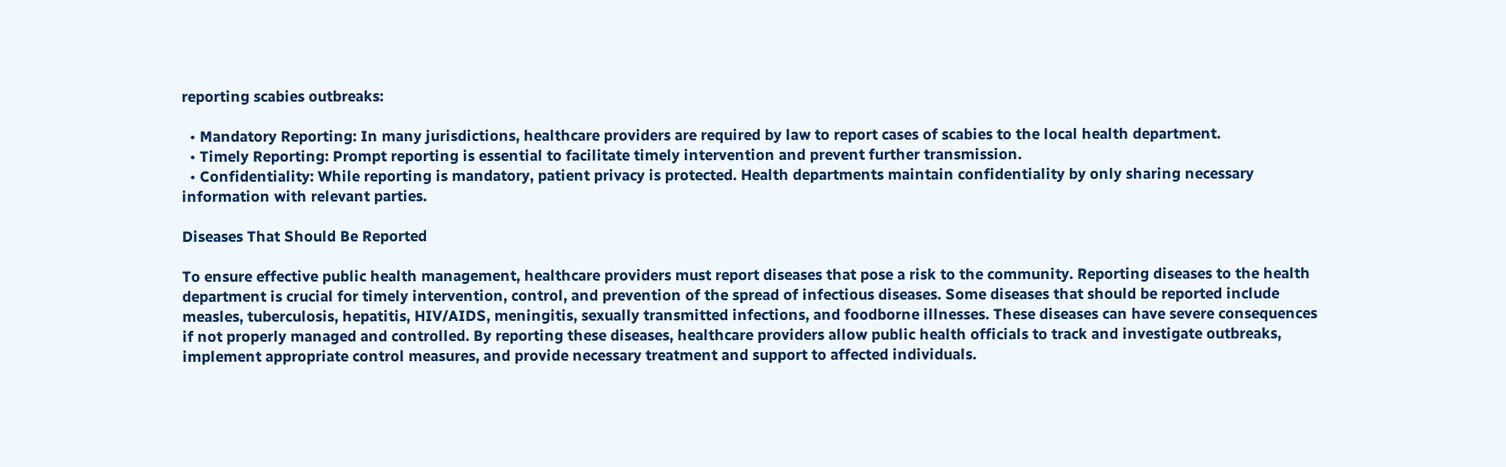reporting scabies outbreaks:

  • Mandatory Reporting: In many jurisdictions, healthcare providers are required by law to report cases of scabies to the local health department.
  • Timely Reporting: Prompt reporting is essential to facilitate timely intervention and prevent further transmission.
  • Confidentiality: While reporting is mandatory, patient privacy is protected. Health departments maintain confidentiality by only sharing necessary information with relevant parties.

Diseases That Should Be Reported

To ensure effective public health management, healthcare providers must report diseases that pose a risk to the community. Reporting diseases to the health department is crucial for timely intervention, control, and prevention of the spread of infectious diseases. Some diseases that should be reported include measles, tuberculosis, hepatitis, HIV/AIDS, meningitis, sexually transmitted infections, and foodborne illnesses. These diseases can have severe consequences if not properly managed and controlled. By reporting these diseases, healthcare providers allow public health officials to track and investigate outbreaks, implement appropriate control measures, and provide necessary treatment and support to affected individuals.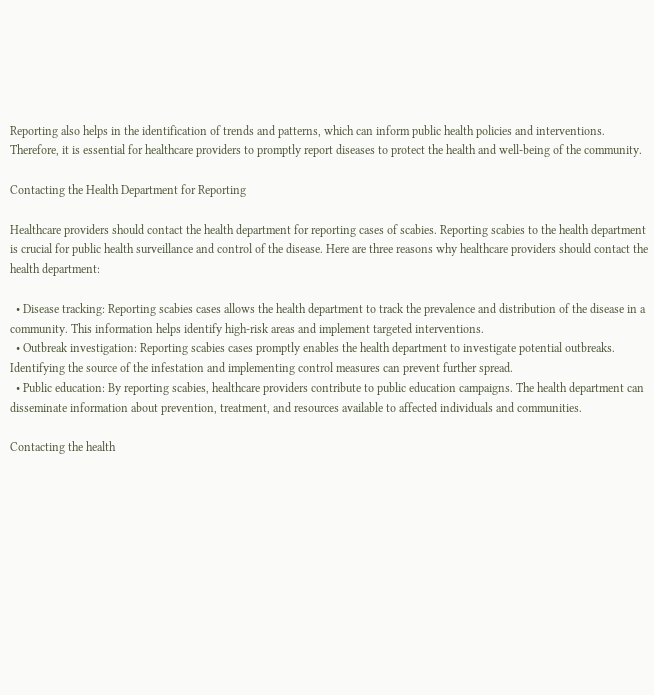Reporting also helps in the identification of trends and patterns, which can inform public health policies and interventions. Therefore, it is essential for healthcare providers to promptly report diseases to protect the health and well-being of the community.

Contacting the Health Department for Reporting

Healthcare providers should contact the health department for reporting cases of scabies. Reporting scabies to the health department is crucial for public health surveillance and control of the disease. Here are three reasons why healthcare providers should contact the health department:

  • Disease tracking: Reporting scabies cases allows the health department to track the prevalence and distribution of the disease in a community. This information helps identify high-risk areas and implement targeted interventions.
  • Outbreak investigation: Reporting scabies cases promptly enables the health department to investigate potential outbreaks. Identifying the source of the infestation and implementing control measures can prevent further spread.
  • Public education: By reporting scabies, healthcare providers contribute to public education campaigns. The health department can disseminate information about prevention, treatment, and resources available to affected individuals and communities.

Contacting the health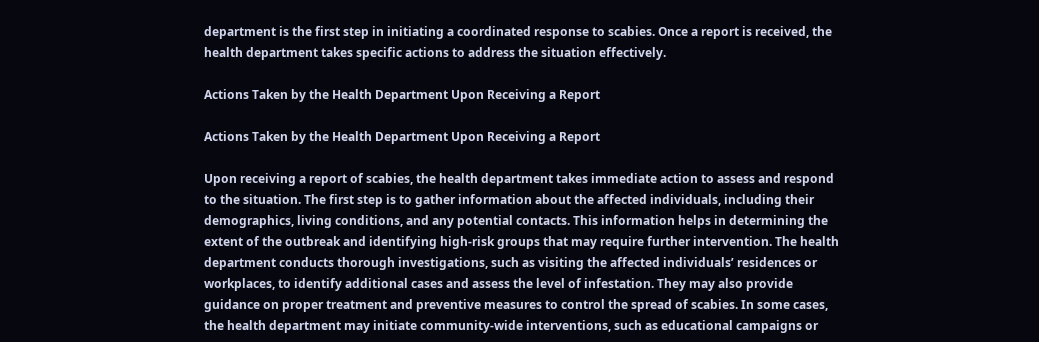department is the first step in initiating a coordinated response to scabies. Once a report is received, the health department takes specific actions to address the situation effectively.

Actions Taken by the Health Department Upon Receiving a Report

Actions Taken by the Health Department Upon Receiving a Report

Upon receiving a report of scabies, the health department takes immediate action to assess and respond to the situation. The first step is to gather information about the affected individuals, including their demographics, living conditions, and any potential contacts. This information helps in determining the extent of the outbreak and identifying high-risk groups that may require further intervention. The health department conducts thorough investigations, such as visiting the affected individuals’ residences or workplaces, to identify additional cases and assess the level of infestation. They may also provide guidance on proper treatment and preventive measures to control the spread of scabies. In some cases, the health department may initiate community-wide interventions, such as educational campaigns or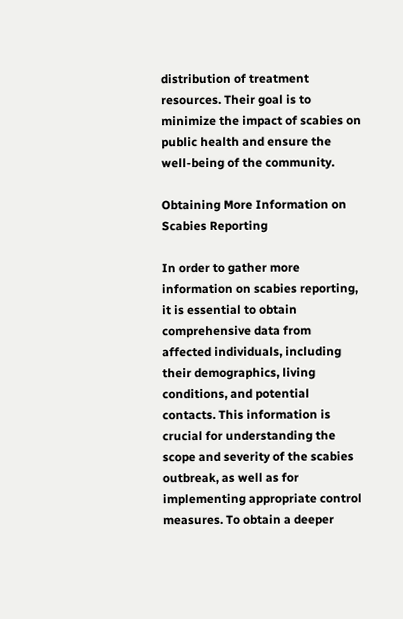distribution of treatment resources. Their goal is to minimize the impact of scabies on public health and ensure the well-being of the community.

Obtaining More Information on Scabies Reporting

In order to gather more information on scabies reporting, it is essential to obtain comprehensive data from affected individuals, including their demographics, living conditions, and potential contacts. This information is crucial for understanding the scope and severity of the scabies outbreak, as well as for implementing appropriate control measures. To obtain a deeper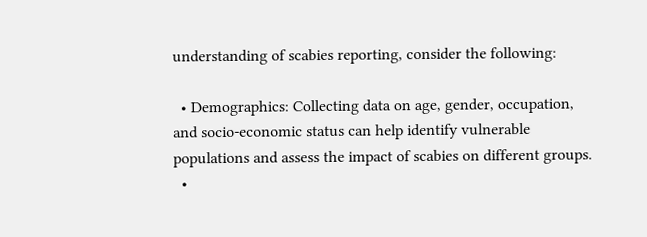understanding of scabies reporting, consider the following:

  • Demographics: Collecting data on age, gender, occupation, and socio-economic status can help identify vulnerable populations and assess the impact of scabies on different groups.
  •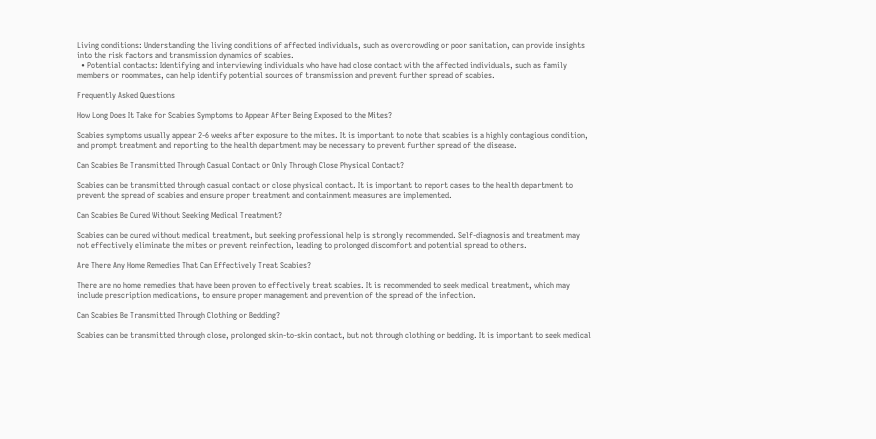Living conditions: Understanding the living conditions of affected individuals, such as overcrowding or poor sanitation, can provide insights into the risk factors and transmission dynamics of scabies.
  • Potential contacts: Identifying and interviewing individuals who have had close contact with the affected individuals, such as family members or roommates, can help identify potential sources of transmission and prevent further spread of scabies.

Frequently Asked Questions

How Long Does It Take for Scabies Symptoms to Appear After Being Exposed to the Mites?

Scabies symptoms usually appear 2-6 weeks after exposure to the mites. It is important to note that scabies is a highly contagious condition, and prompt treatment and reporting to the health department may be necessary to prevent further spread of the disease.

Can Scabies Be Transmitted Through Casual Contact or Only Through Close Physical Contact?

Scabies can be transmitted through casual contact or close physical contact. It is important to report cases to the health department to prevent the spread of scabies and ensure proper treatment and containment measures are implemented.

Can Scabies Be Cured Without Seeking Medical Treatment?

Scabies can be cured without medical treatment, but seeking professional help is strongly recommended. Self-diagnosis and treatment may not effectively eliminate the mites or prevent reinfection, leading to prolonged discomfort and potential spread to others.

Are There Any Home Remedies That Can Effectively Treat Scabies?

There are no home remedies that have been proven to effectively treat scabies. It is recommended to seek medical treatment, which may include prescription medications, to ensure proper management and prevention of the spread of the infection.

Can Scabies Be Transmitted Through Clothing or Bedding?

Scabies can be transmitted through close, prolonged skin-to-skin contact, but not through clothing or bedding. It is important to seek medical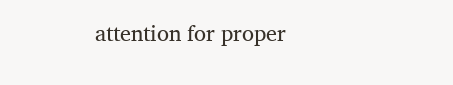attention for proper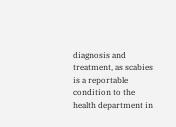diagnosis and treatment, as scabies is a reportable condition to the health department in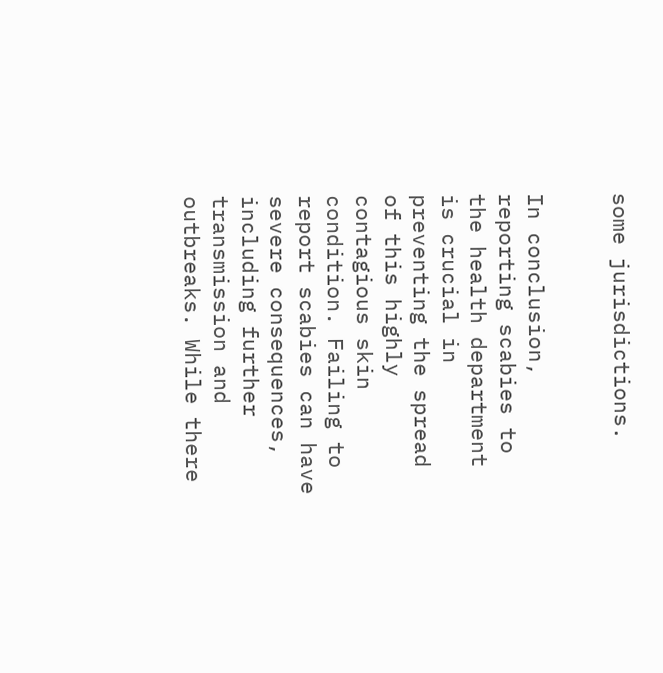some jurisdictions.


In conclusion, reporting scabies to the health department is crucial in preventing the spread of this highly contagious skin condition. Failing to report scabies can have severe consequences, including further transmission and outbreaks. While there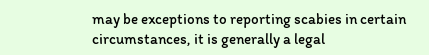may be exceptions to reporting scabies in certain circumstances, it is generally a legal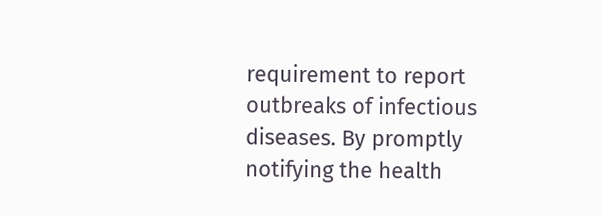requirement to report outbreaks of infectious diseases. By promptly notifying the health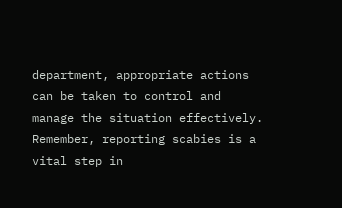department, appropriate actions can be taken to control and manage the situation effectively. Remember, reporting scabies is a vital step in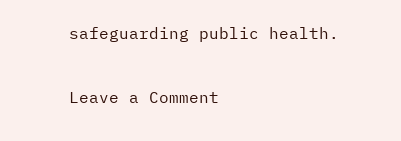safeguarding public health.

Leave a Comment